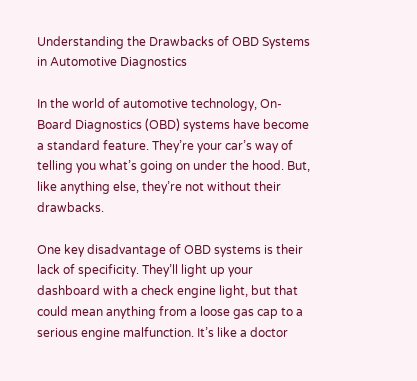Understanding the Drawbacks of OBD Systems in Automotive Diagnostics

In the world of automotive technology, On-Board Diagnostics (OBD) systems have become a standard feature. They’re your car’s way of telling you what’s going on under the hood. But, like anything else, they’re not without their drawbacks.

One key disadvantage of OBD systems is their lack of specificity. They’ll light up your dashboard with a check engine light, but that could mean anything from a loose gas cap to a serious engine malfunction. It’s like a doctor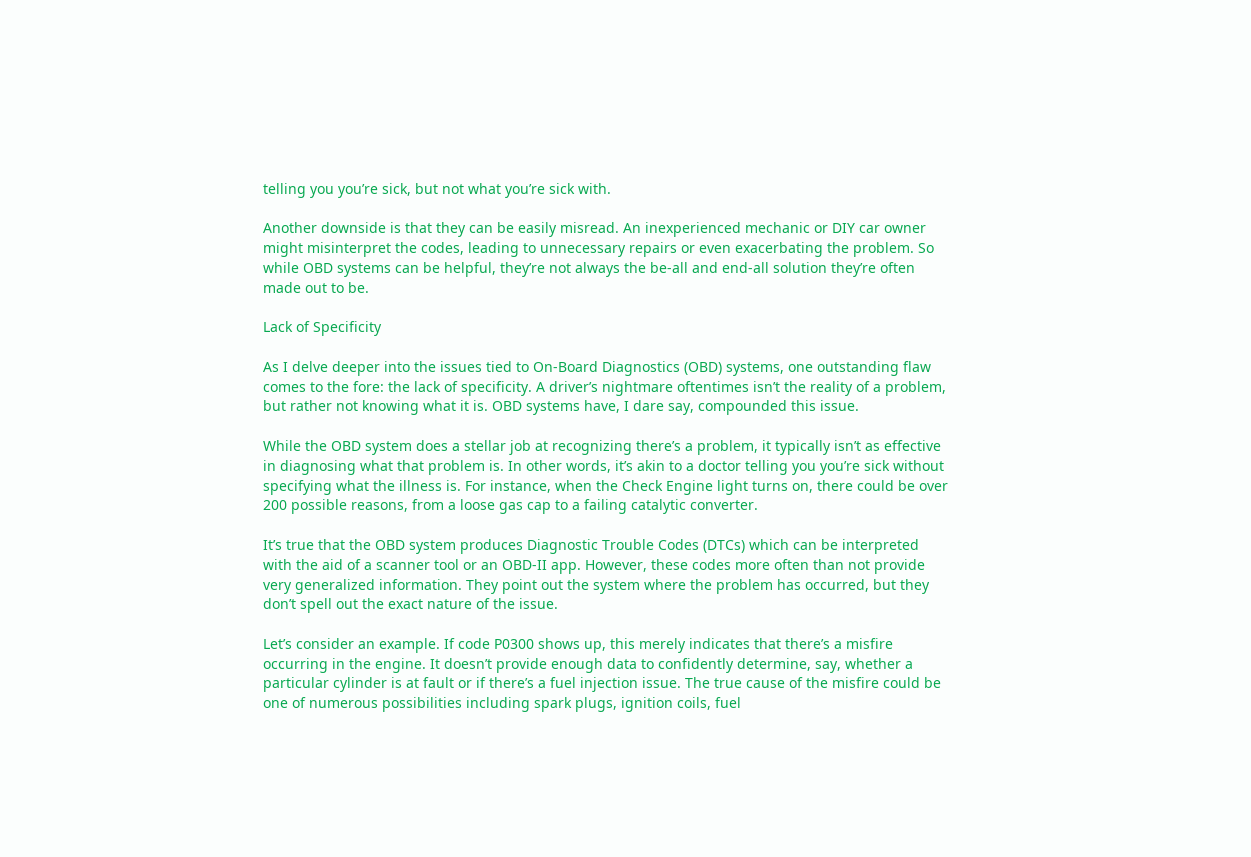telling you you’re sick, but not what you’re sick with.

Another downside is that they can be easily misread. An inexperienced mechanic or DIY car owner might misinterpret the codes, leading to unnecessary repairs or even exacerbating the problem. So while OBD systems can be helpful, they’re not always the be-all and end-all solution they’re often made out to be.

Lack of Specificity

As I delve deeper into the issues tied to On-Board Diagnostics (OBD) systems, one outstanding flaw comes to the fore: the lack of specificity. A driver’s nightmare oftentimes isn’t the reality of a problem, but rather not knowing what it is. OBD systems have, I dare say, compounded this issue.

While the OBD system does a stellar job at recognizing there’s a problem, it typically isn’t as effective in diagnosing what that problem is. In other words, it’s akin to a doctor telling you you’re sick without specifying what the illness is. For instance, when the Check Engine light turns on, there could be over 200 possible reasons, from a loose gas cap to a failing catalytic converter.

It’s true that the OBD system produces Diagnostic Trouble Codes (DTCs) which can be interpreted with the aid of a scanner tool or an OBD-II app. However, these codes more often than not provide very generalized information. They point out the system where the problem has occurred, but they don’t spell out the exact nature of the issue.

Let’s consider an example. If code P0300 shows up, this merely indicates that there’s a misfire occurring in the engine. It doesn’t provide enough data to confidently determine, say, whether a particular cylinder is at fault or if there’s a fuel injection issue. The true cause of the misfire could be one of numerous possibilities including spark plugs, ignition coils, fuel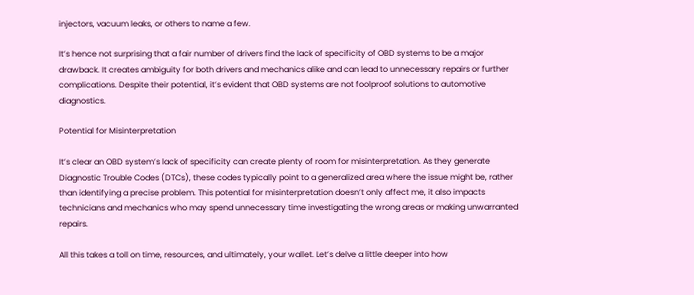injectors, vacuum leaks, or others to name a few.

It’s hence not surprising that a fair number of drivers find the lack of specificity of OBD systems to be a major drawback. It creates ambiguity for both drivers and mechanics alike and can lead to unnecessary repairs or further complications. Despite their potential, it’s evident that OBD systems are not foolproof solutions to automotive diagnostics.

Potential for Misinterpretation

It’s clear an OBD system’s lack of specificity can create plenty of room for misinterpretation. As they generate Diagnostic Trouble Codes (DTCs), these codes typically point to a generalized area where the issue might be, rather than identifying a precise problem. This potential for misinterpretation doesn’t only affect me, it also impacts technicians and mechanics who may spend unnecessary time investigating the wrong areas or making unwarranted repairs.

All this takes a toll on time, resources, and ultimately, your wallet. Let’s delve a little deeper into how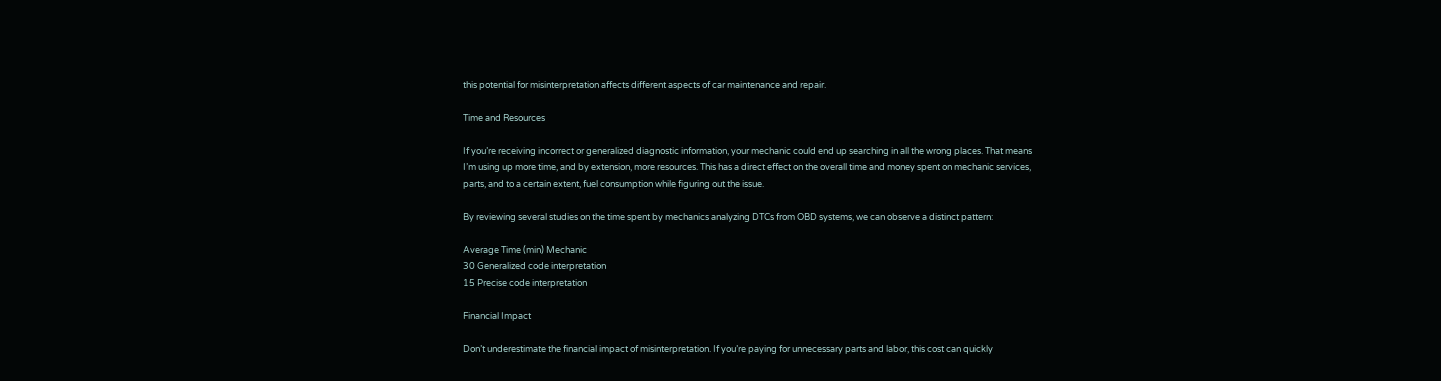this potential for misinterpretation affects different aspects of car maintenance and repair.

Time and Resources

If you’re receiving incorrect or generalized diagnostic information, your mechanic could end up searching in all the wrong places. That means I’m using up more time, and by extension, more resources. This has a direct effect on the overall time and money spent on mechanic services, parts, and to a certain extent, fuel consumption while figuring out the issue.

By reviewing several studies on the time spent by mechanics analyzing DTCs from OBD systems, we can observe a distinct pattern:

Average Time (min) Mechanic
30 Generalized code interpretation
15 Precise code interpretation

Financial Impact

Don’t underestimate the financial impact of misinterpretation. If you’re paying for unnecessary parts and labor, this cost can quickly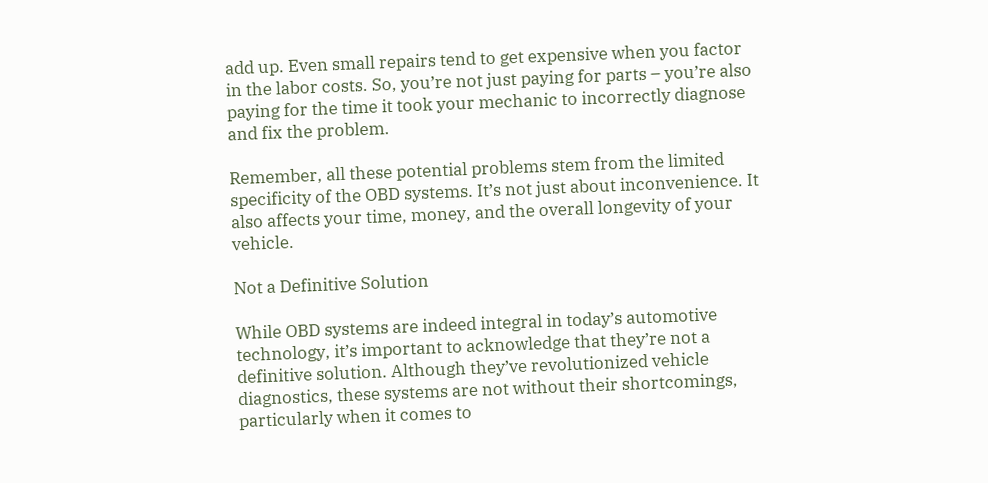add up. Even small repairs tend to get expensive when you factor in the labor costs. So, you’re not just paying for parts – you’re also paying for the time it took your mechanic to incorrectly diagnose and fix the problem.

Remember, all these potential problems stem from the limited specificity of the OBD systems. It’s not just about inconvenience. It also affects your time, money, and the overall longevity of your vehicle.

Not a Definitive Solution

While OBD systems are indeed integral in today’s automotive technology, it’s important to acknowledge that they’re not a definitive solution. Although they’ve revolutionized vehicle diagnostics, these systems are not without their shortcomings, particularly when it comes to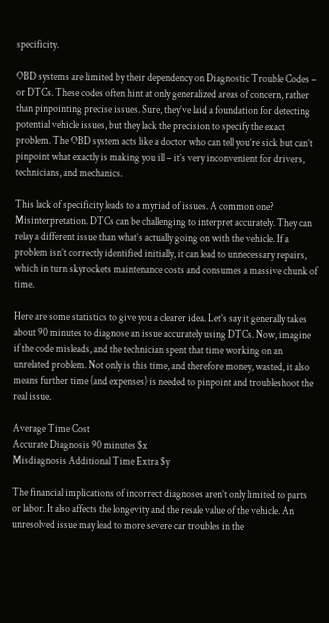specificity.

OBD systems are limited by their dependency on Diagnostic Trouble Codes – or DTCs. These codes often hint at only generalized areas of concern, rather than pinpointing precise issues. Sure, they’ve laid a foundation for detecting potential vehicle issues, but they lack the precision to specify the exact problem. The OBD system acts like a doctor who can tell you’re sick but can’t pinpoint what exactly is making you ill – it’s very inconvenient for drivers, technicians, and mechanics.

This lack of specificity leads to a myriad of issues. A common one? Misinterpretation. DTCs can be challenging to interpret accurately. They can relay a different issue than what’s actually going on with the vehicle. If a problem isn’t correctly identified initially, it can lead to unnecessary repairs, which in turn skyrockets maintenance costs and consumes a massive chunk of time.

Here are some statistics to give you a clearer idea. Let’s say it generally takes about 90 minutes to diagnose an issue accurately using DTCs. Now, imagine if the code misleads, and the technician spent that time working on an unrelated problem. Not only is this time, and therefore money, wasted, it also means further time (and expenses) is needed to pinpoint and troubleshoot the real issue.

Average Time Cost
Accurate Diagnosis 90 minutes $x
Misdiagnosis Additional Time Extra $y

The financial implications of incorrect diagnoses aren’t only limited to parts or labor. It also affects the longevity and the resale value of the vehicle. An unresolved issue may lead to more severe car troubles in the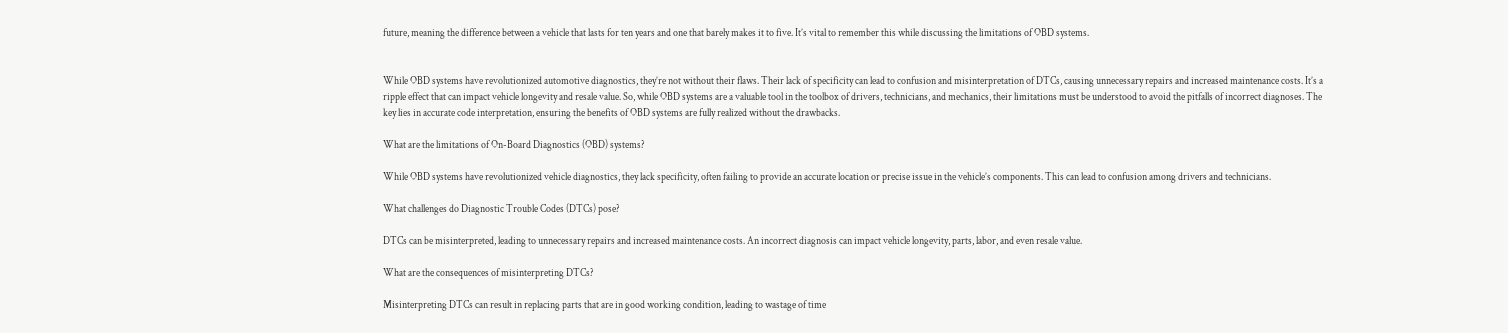future, meaning the difference between a vehicle that lasts for ten years and one that barely makes it to five. It’s vital to remember this while discussing the limitations of OBD systems.


While OBD systems have revolutionized automotive diagnostics, they’re not without their flaws. Their lack of specificity can lead to confusion and misinterpretation of DTCs, causing unnecessary repairs and increased maintenance costs. It’s a ripple effect that can impact vehicle longevity and resale value. So, while OBD systems are a valuable tool in the toolbox of drivers, technicians, and mechanics, their limitations must be understood to avoid the pitfalls of incorrect diagnoses. The key lies in accurate code interpretation, ensuring the benefits of OBD systems are fully realized without the drawbacks.

What are the limitations of On-Board Diagnostics (OBD) systems?

While OBD systems have revolutionized vehicle diagnostics, they lack specificity, often failing to provide an accurate location or precise issue in the vehicle’s components. This can lead to confusion among drivers and technicians.

What challenges do Diagnostic Trouble Codes (DTCs) pose?

DTCs can be misinterpreted, leading to unnecessary repairs and increased maintenance costs. An incorrect diagnosis can impact vehicle longevity, parts, labor, and even resale value.

What are the consequences of misinterpreting DTCs?

Misinterpreting DTCs can result in replacing parts that are in good working condition, leading to wastage of time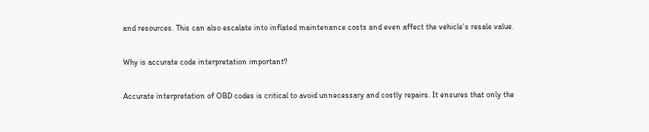and resources. This can also escalate into inflated maintenance costs and even affect the vehicle’s resale value.

Why is accurate code interpretation important?

Accurate interpretation of OBD codes is critical to avoid unnecessary and costly repairs. It ensures that only the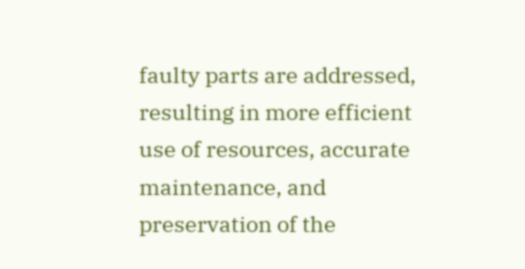faulty parts are addressed, resulting in more efficient use of resources, accurate maintenance, and preservation of the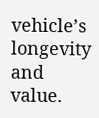vehicle’s longevity and value.